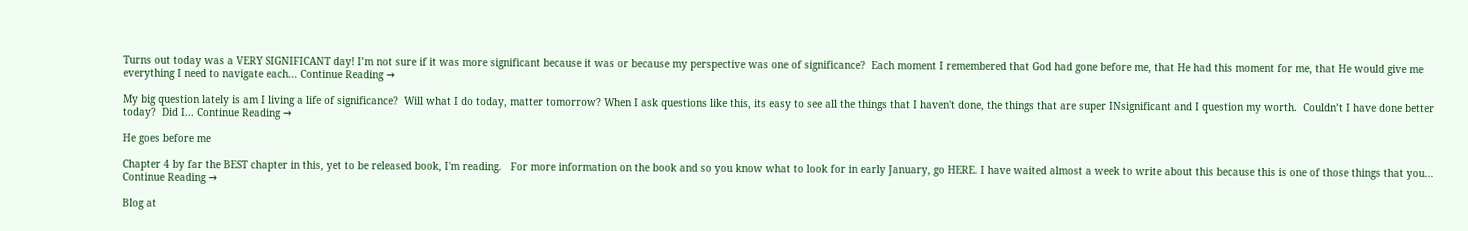Turns out today was a VERY SIGNIFICANT day! I’m not sure if it was more significant because it was or because my perspective was one of significance?  Each moment I remembered that God had gone before me, that He had this moment for me, that He would give me everything I need to navigate each... Continue Reading →

My big question lately is am I living a life of significance?  Will what I do today, matter tomorrow? When I ask questions like this, its easy to see all the things that I haven't done, the things that are super INsignificant and I question my worth.  Couldn’t I have done better today?  Did I... Continue Reading →

He goes before me

Chapter 4 by far the BEST chapter in this, yet to be released book, I'm reading.   For more information on the book and so you know what to look for in early January, go HERE. I have waited almost a week to write about this because this is one of those things that you... Continue Reading →

Blog at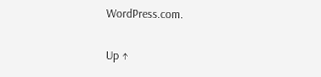WordPress.com.

Up ↑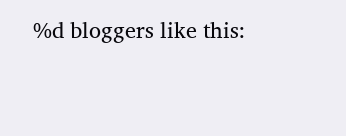%d bloggers like this: